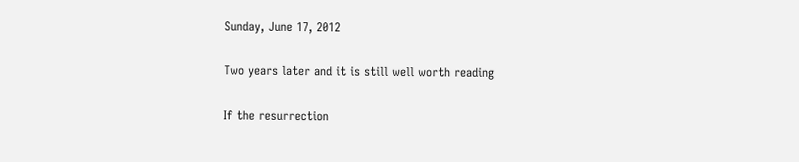Sunday, June 17, 2012

Two years later and it is still well worth reading

If the resurrection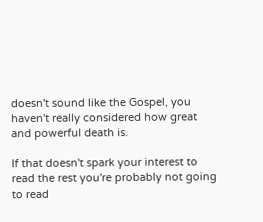doesn't sound like the Gospel, you haven't really considered how great and powerful death is.

If that doesn't spark your interest to read the rest you're probably not going to read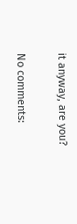it anyway, are you?

No comments: